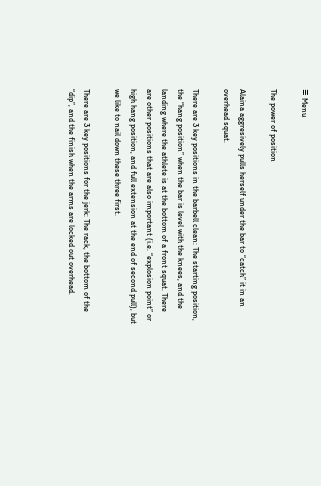≡ Menu

The power of position

Alaina aggresively pulls herself under the bar to “catch” it in an overhead squat.

There are 3 key positions in the barbell clean: The starting position, the “hang position” when the bar is level with the knees, and the landing where the athlete is at the bottom of a front squat. There are other positions that are also important (i.e. “explosion point” or high hang position, and full extension at the end of second pull), but we like to nail down these three first.

There are 3 key positions for the jerk: The rack, the bottom of the “dip”, and the finish when the arms are locked out overhead.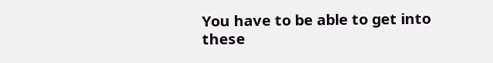You have to be able to get into these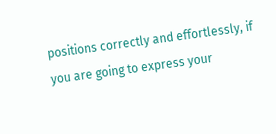positions correctly and effortlessly, if you are going to express your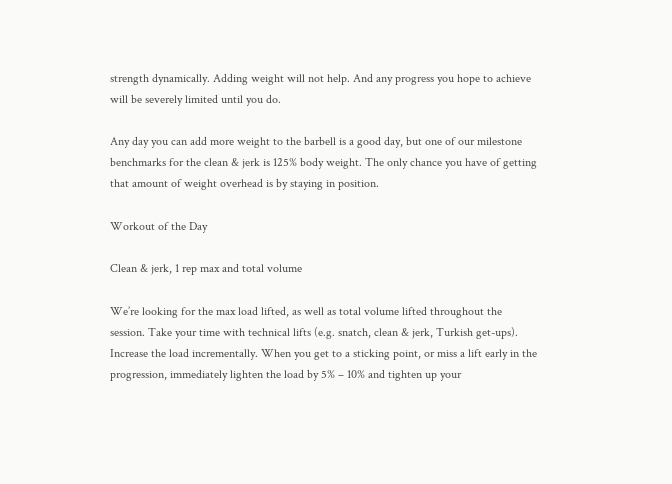strength dynamically. Adding weight will not help. And any progress you hope to achieve will be severely limited until you do.

Any day you can add more weight to the barbell is a good day, but one of our milestone benchmarks for the clean & jerk is 125% body weight. The only chance you have of getting that amount of weight overhead is by staying in position.

Workout of the Day

Clean & jerk, 1 rep max and total volume

We’re looking for the max load lifted, as well as total volume lifted throughout the session. Take your time with technical lifts (e.g. snatch, clean & jerk, Turkish get-ups). Increase the load incrementally. When you get to a sticking point, or miss a lift early in the progression, immediately lighten the load by 5% – 10% and tighten up your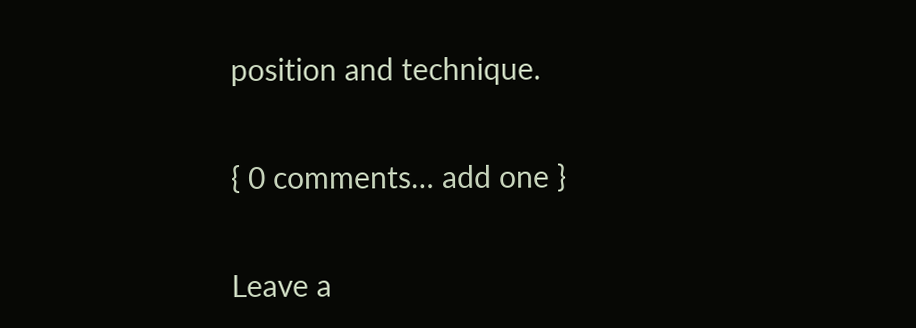position and technique.

{ 0 comments… add one }

Leave a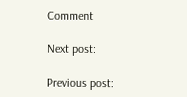Comment

Next post:

Previous post: